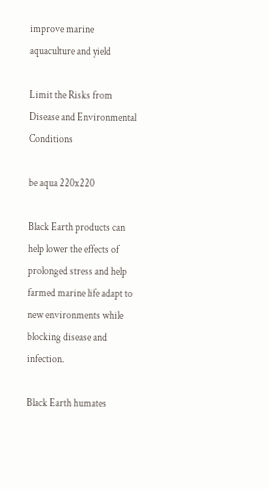improve marine aquaculture and yield

Limit the Risks from Disease and Environmental Conditions

be aqua 220x220

Black Earth products can help lower the effects of prolonged stress and help farmed marine life adapt to new environments while blocking disease and infection.

Black Earth humates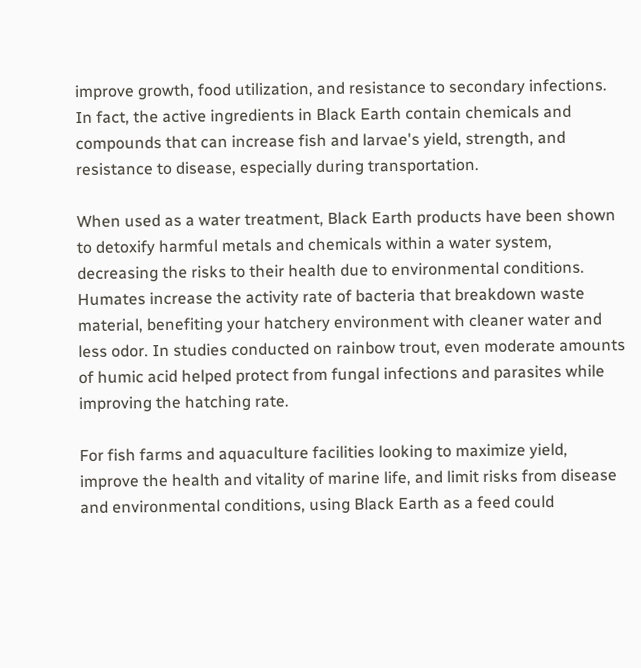improve growth, food utilization, and resistance to secondary infections. In fact, the active ingredients in Black Earth contain chemicals and compounds that can increase fish and larvae's yield, strength, and resistance to disease, especially during transportation.

When used as a water treatment, Black Earth products have been shown to detoxify harmful metals and chemicals within a water system, decreasing the risks to their health due to environmental conditions. Humates increase the activity rate of bacteria that breakdown waste material, benefiting your hatchery environment with cleaner water and less odor. In studies conducted on rainbow trout, even moderate amounts of humic acid helped protect from fungal infections and parasites while improving the hatching rate.

For fish farms and aquaculture facilities looking to maximize yield, improve the health and vitality of marine life, and limit risks from disease and environmental conditions, using Black Earth as a feed could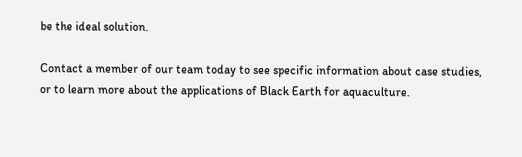be the ideal solution.

Contact a member of our team today to see specific information about case studies, or to learn more about the applications of Black Earth for aquaculture.